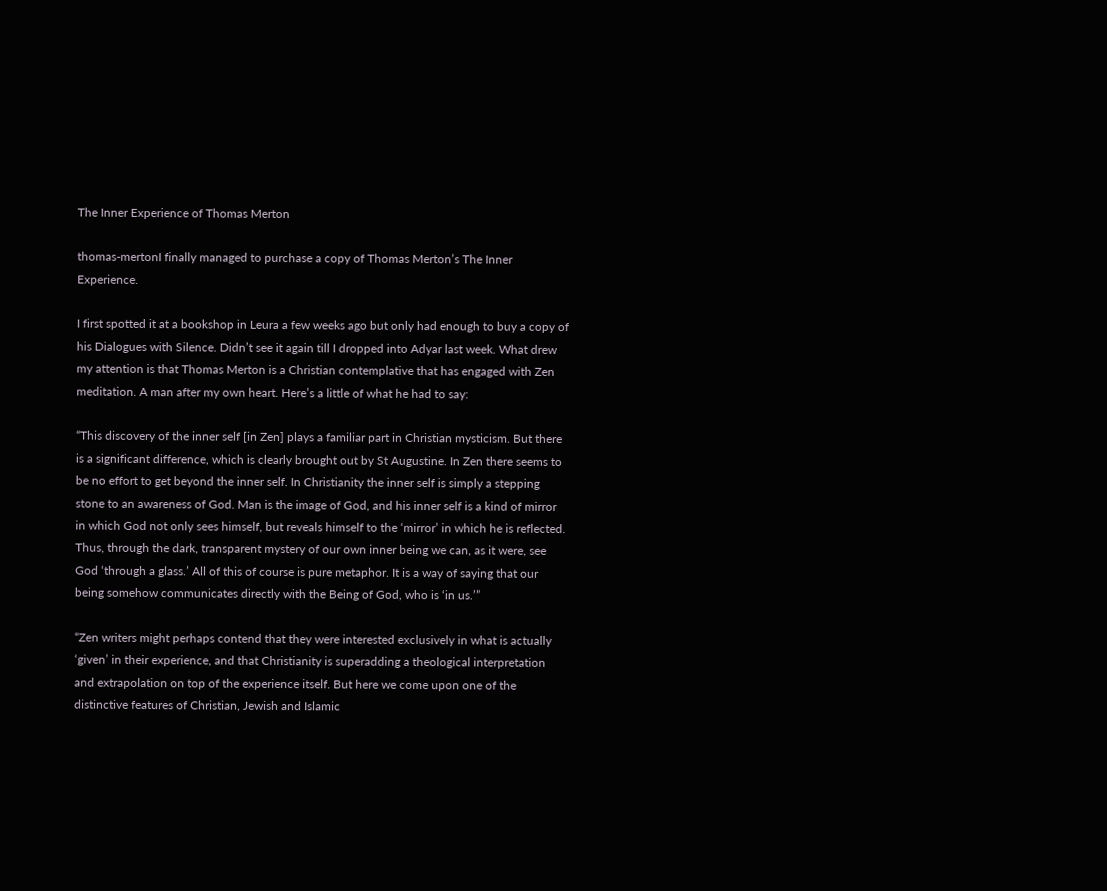The Inner Experience of Thomas Merton

thomas-mertonI finally managed to purchase a copy of Thomas Merton’s The Inner Experience.

I first spotted it at a bookshop in Leura a few weeks ago but only had enough to buy a copy of his Dialogues with Silence. Didn’t see it again till I dropped into Adyar last week. What drew my attention is that Thomas Merton is a Christian contemplative that has engaged with Zen meditation. A man after my own heart. Here’s a little of what he had to say:

“This discovery of the inner self [in Zen] plays a familiar part in Christian mysticism. But there is a significant difference, which is clearly brought out by St Augustine. In Zen there seems to be no effort to get beyond the inner self. In Christianity the inner self is simply a stepping stone to an awareness of God. Man is the image of God, and his inner self is a kind of mirror in which God not only sees himself, but reveals himself to the ‘mirror’ in which he is reflected. Thus, through the dark, transparent mystery of our own inner being we can, as it were, see God ‘through a glass.’ All of this of course is pure metaphor. It is a way of saying that our being somehow communicates directly with the Being of God, who is ‘in us.’”

“Zen writers might perhaps contend that they were interested exclusively in what is actually ‘given’ in their experience, and that Christianity is superadding a theological interpretation and extrapolation on top of the experience itself. But here we come upon one of the distinctive features of Christian, Jewish and Islamic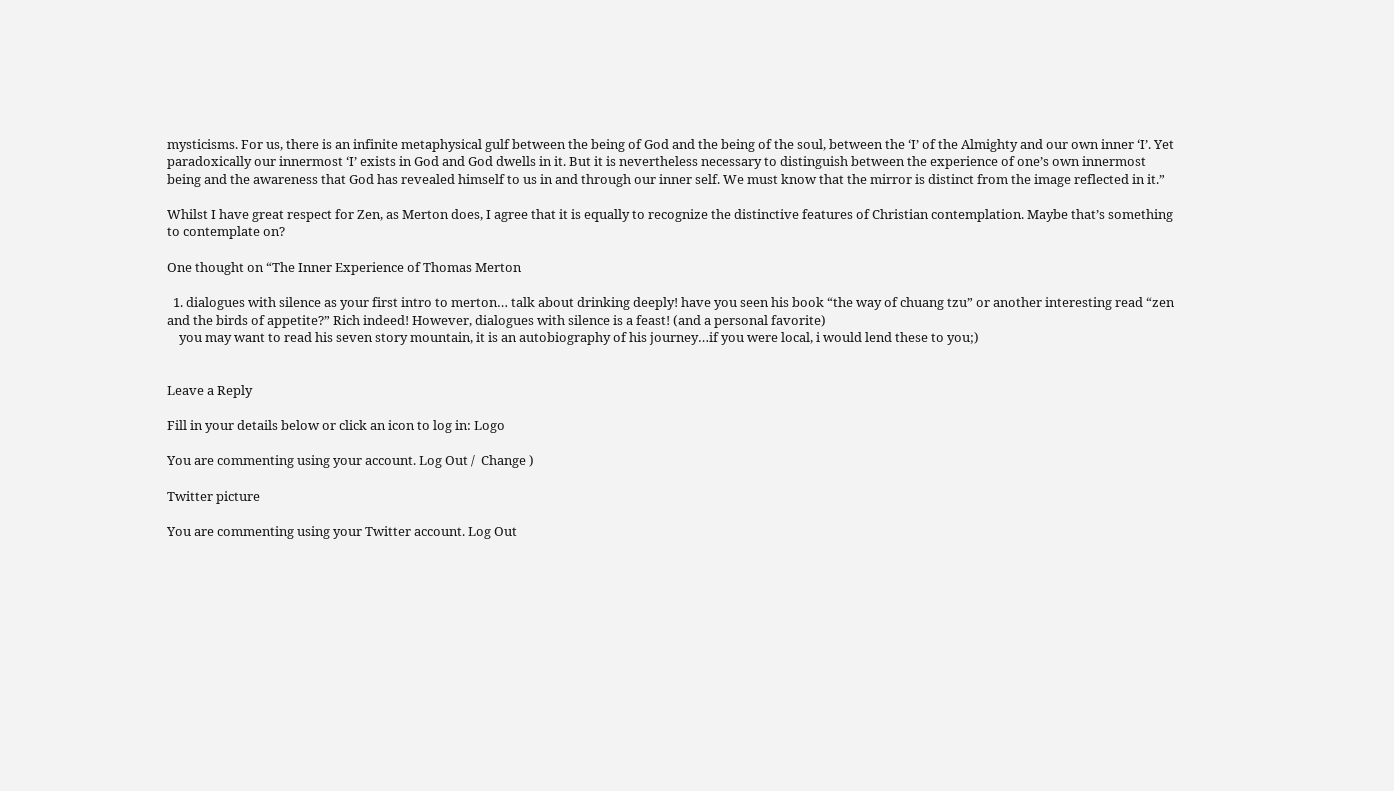mysticisms. For us, there is an infinite metaphysical gulf between the being of God and the being of the soul, between the ‘I’ of the Almighty and our own inner ‘I’. Yet paradoxically our innermost ‘I’ exists in God and God dwells in it. But it is nevertheless necessary to distinguish between the experience of one’s own innermost being and the awareness that God has revealed himself to us in and through our inner self. We must know that the mirror is distinct from the image reflected in it.”

Whilst I have great respect for Zen, as Merton does, I agree that it is equally to recognize the distinctive features of Christian contemplation. Maybe that’s something to contemplate on?

One thought on “The Inner Experience of Thomas Merton

  1. dialogues with silence as your first intro to merton… talk about drinking deeply! have you seen his book “the way of chuang tzu” or another interesting read “zen and the birds of appetite?” Rich indeed! However, dialogues with silence is a feast! (and a personal favorite)
    you may want to read his seven story mountain, it is an autobiography of his journey…if you were local, i would lend these to you;)


Leave a Reply

Fill in your details below or click an icon to log in: Logo

You are commenting using your account. Log Out /  Change )

Twitter picture

You are commenting using your Twitter account. Log Out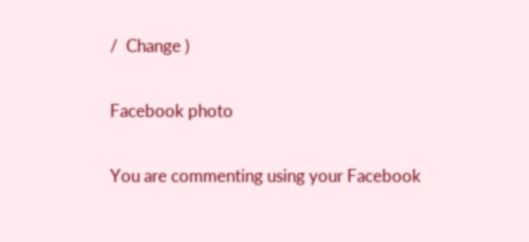/  Change )

Facebook photo

You are commenting using your Facebook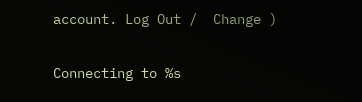account. Log Out /  Change )

Connecting to %s